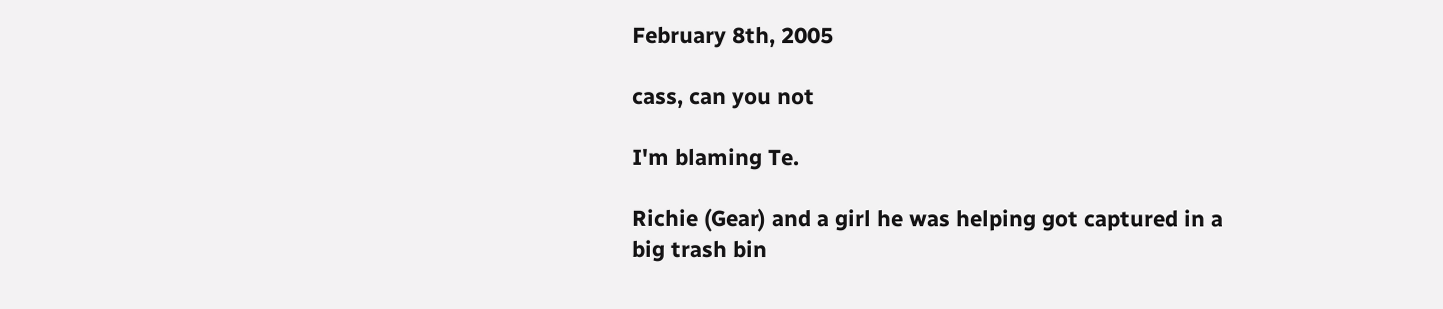February 8th, 2005

cass, can you not

I'm blaming Te.

Richie (Gear) and a girl he was helping got captured in a big trash bin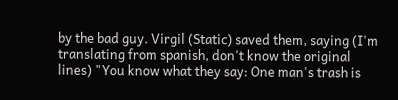by the bad guy. Virgil (Static) saved them, saying (I'm translating from spanish, don't know the original lines) "You know what they say: One man's trash is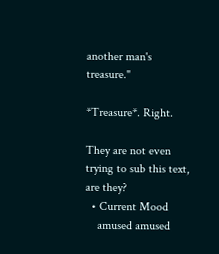another man's treasure."

*Treasure*. Right.

They are not even trying to sub this text, are they?
  • Current Mood
    amused amused